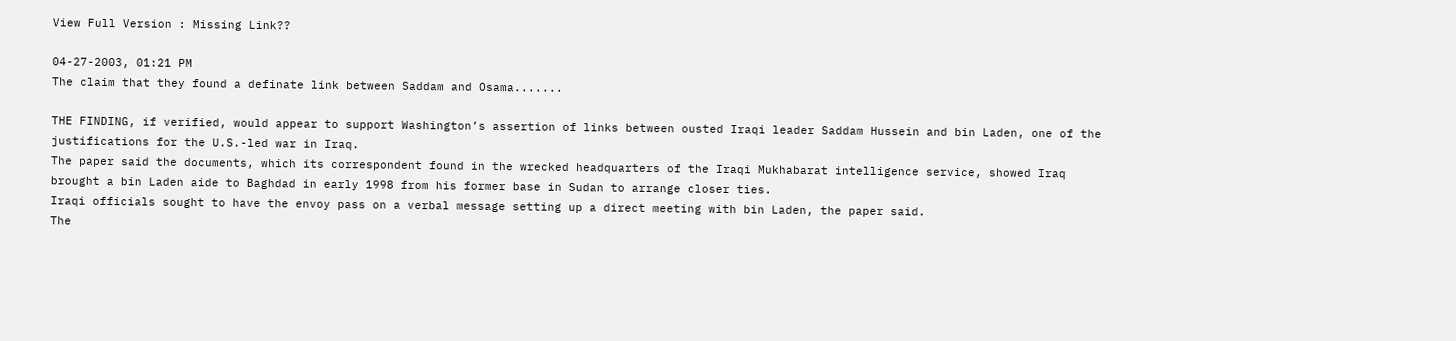View Full Version : Missing Link??

04-27-2003, 01:21 PM
The claim that they found a definate link between Saddam and Osama.......

THE FINDING, if verified, would appear to support Washington’s assertion of links between ousted Iraqi leader Saddam Hussein and bin Laden, one of the justifications for the U.S.-led war in Iraq.
The paper said the documents, which its correspondent found in the wrecked headquarters of the Iraqi Mukhabarat intelligence service, showed Iraq brought a bin Laden aide to Baghdad in early 1998 from his former base in Sudan to arrange closer ties.
Iraqi officials sought to have the envoy pass on a verbal message setting up a direct meeting with bin Laden, the paper said.
The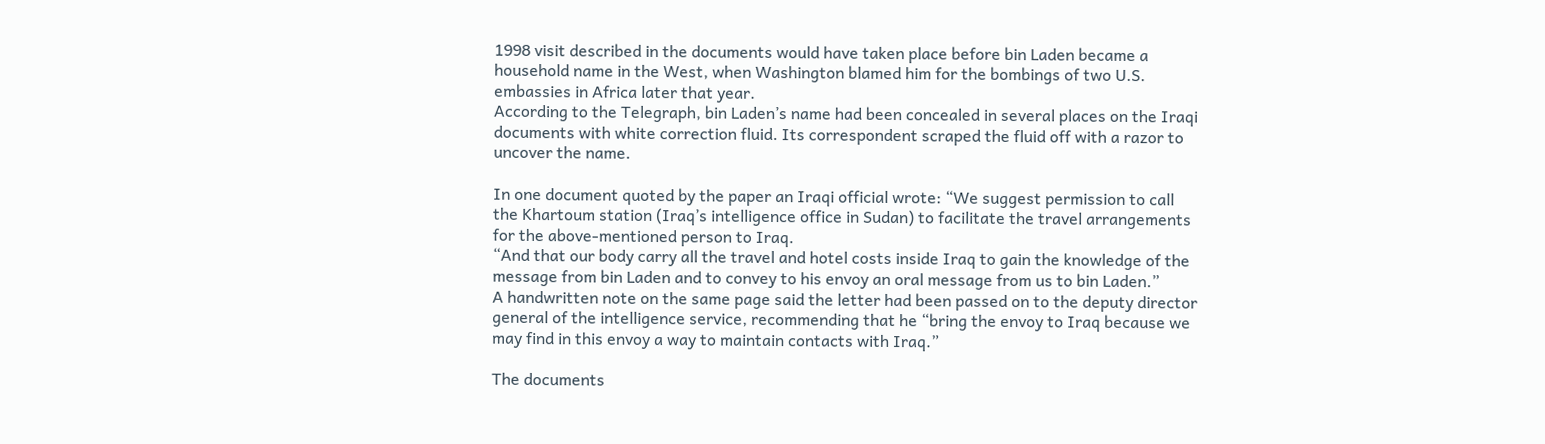1998 visit described in the documents would have taken place before bin Laden became a household name in the West, when Washington blamed him for the bombings of two U.S. embassies in Africa later that year.
According to the Telegraph, bin Laden’s name had been concealed in several places on the Iraqi documents with white correction fluid. Its correspondent scraped the fluid off with a razor to uncover the name.

In one document quoted by the paper an Iraqi official wrote: “We suggest permission to call the Khartoum station (Iraq’s intelligence office in Sudan) to facilitate the travel arrangements for the above-mentioned person to Iraq.
“And that our body carry all the travel and hotel costs inside Iraq to gain the knowledge of the message from bin Laden and to convey to his envoy an oral message from us to bin Laden.”
A handwritten note on the same page said the letter had been passed on to the deputy director general of the intelligence service, recommending that he “bring the envoy to Iraq because we may find in this envoy a way to maintain contacts with Iraq.”

The documents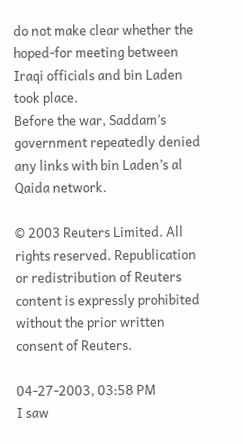do not make clear whether the hoped-for meeting between Iraqi officials and bin Laden took place.
Before the war, Saddam’s government repeatedly denied any links with bin Laden’s al Qaida network.

© 2003 Reuters Limited. All rights reserved. Republication or redistribution of Reuters content is expressly prohibited without the prior written consent of Reuters.

04-27-2003, 03:58 PM
I saw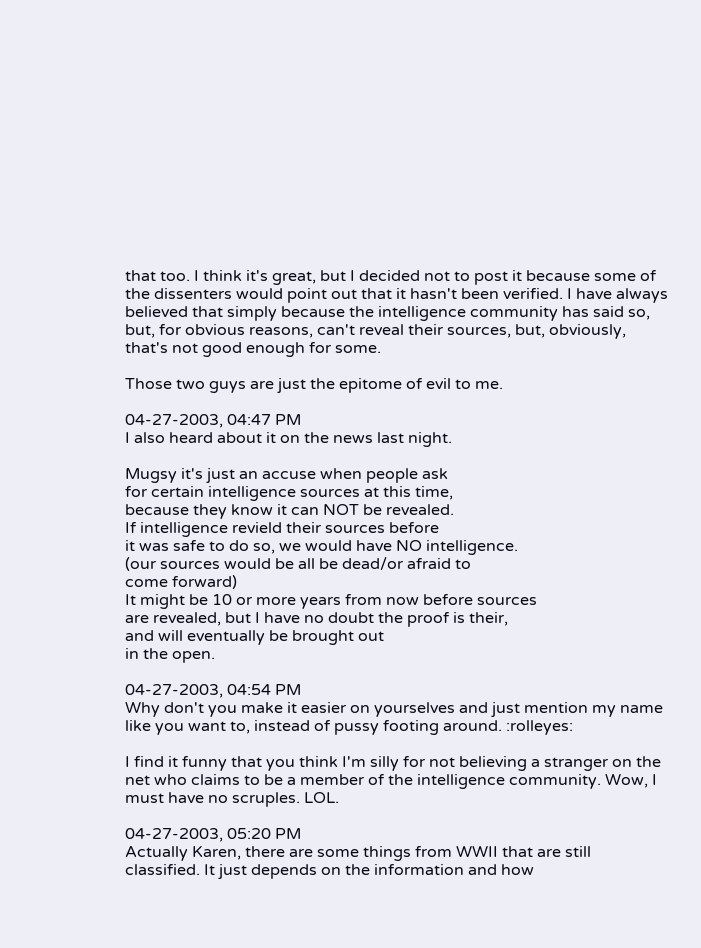that too. I think it's great, but I decided not to post it because some of the dissenters would point out that it hasn't been verified. I have always believed that simply because the intelligence community has said so, but, for obvious reasons, can't reveal their sources, but, obviously, that's not good enough for some.

Those two guys are just the epitome of evil to me.

04-27-2003, 04:47 PM
I also heard about it on the news last night.

Mugsy it's just an accuse when people ask
for certain intelligence sources at this time,
because they know it can NOT be revealed.
If intelligence revield their sources before
it was safe to do so, we would have NO intelligence.
(our sources would be all be dead/or afraid to
come forward)
It might be 10 or more years from now before sources
are revealed, but I have no doubt the proof is their,
and will eventually be brought out
in the open.

04-27-2003, 04:54 PM
Why don't you make it easier on yourselves and just mention my name like you want to, instead of pussy footing around. :rolleyes:

I find it funny that you think I'm silly for not believing a stranger on the net who claims to be a member of the intelligence community. Wow, I must have no scruples. LOL.

04-27-2003, 05:20 PM
Actually Karen, there are some things from WWII that are still classified. It just depends on the information and how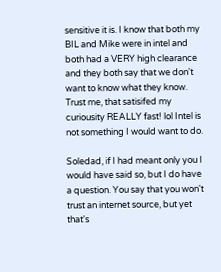sensitive it is. I know that both my BIL and Mike were in intel and both had a VERY high clearance and they both say that we don't want to know what they know. Trust me, that satisifed my curiousity REALLY fast! lol Intel is not something I would want to do.

Soledad, if I had meant only you I would have said so, but I do have a question. You say that you won't trust an internet source, but yet that's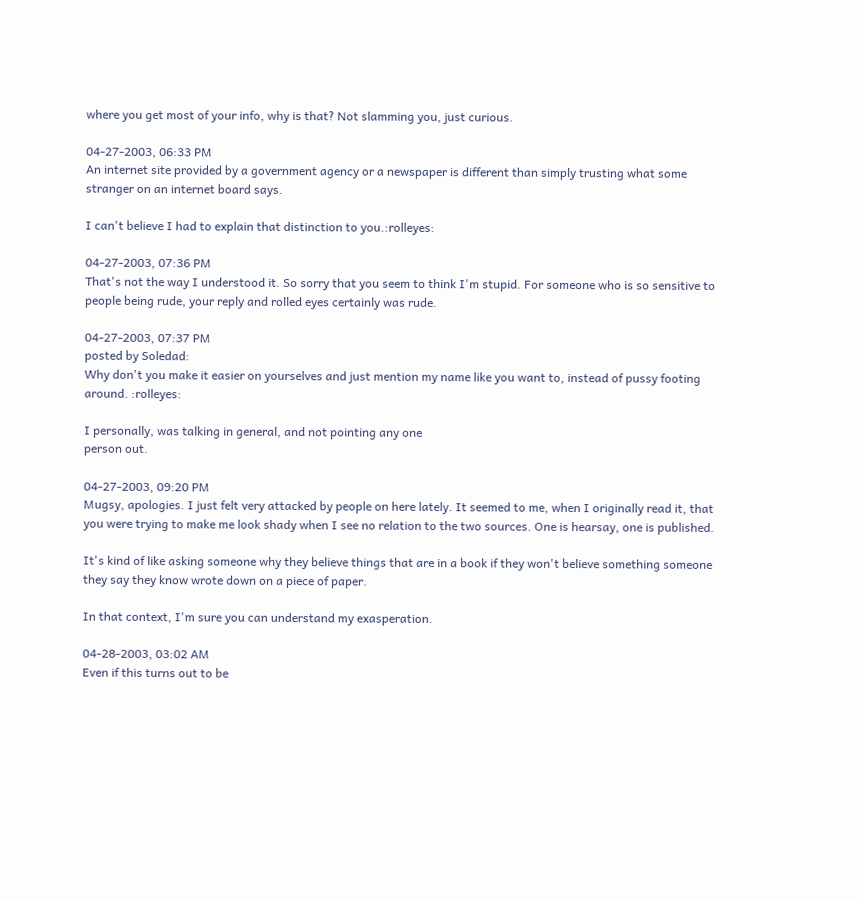where you get most of your info, why is that? Not slamming you, just curious.

04-27-2003, 06:33 PM
An internet site provided by a government agency or a newspaper is different than simply trusting what some stranger on an internet board says.

I can't believe I had to explain that distinction to you.:rolleyes:

04-27-2003, 07:36 PM
That's not the way I understood it. So sorry that you seem to think I'm stupid. For someone who is so sensitive to people being rude, your reply and rolled eyes certainly was rude.

04-27-2003, 07:37 PM
posted by Soledad:
Why don't you make it easier on yourselves and just mention my name like you want to, instead of pussy footing around. :rolleyes:

I personally, was talking in general, and not pointing any one
person out.

04-27-2003, 09:20 PM
Mugsy, apologies. I just felt very attacked by people on here lately. It seemed to me, when I originally read it, that you were trying to make me look shady when I see no relation to the two sources. One is hearsay, one is published.

It's kind of like asking someone why they believe things that are in a book if they won't believe something someone they say they know wrote down on a piece of paper.

In that context, I'm sure you can understand my exasperation.

04-28-2003, 03:02 AM
Even if this turns out to be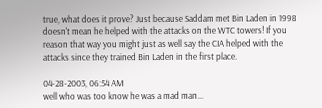true, what does it prove? Just because Saddam met Bin Laden in 1998 doesn't mean he helped with the attacks on the WTC towers! If you reason that way you might just as well say the CIA helped with the attacks since they trained Bin Laden in the first place.

04-28-2003, 06:54 AM
well who was too know he was a mad man...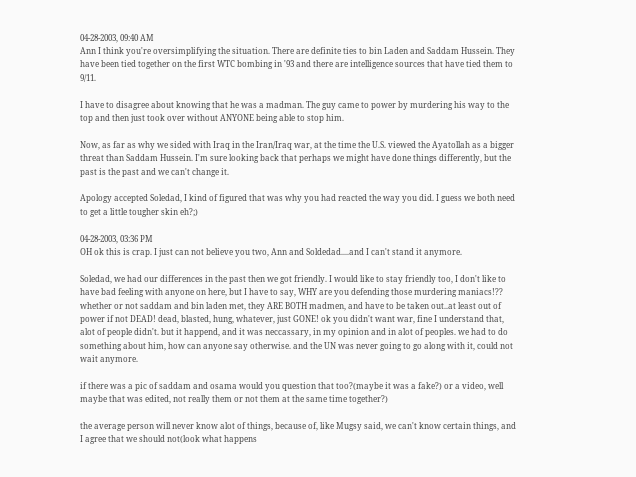04-28-2003, 09:40 AM
Ann I think you're oversimplifying the situation. There are definite ties to bin Laden and Saddam Hussein. They have been tied together on the first WTC bombing in '93 and there are intelligence sources that have tied them to 9/11.

I have to disagree about knowing that he was a madman. The guy came to power by murdering his way to the top and then just took over without ANYONE being able to stop him.

Now, as far as why we sided with Iraq in the Iran/Iraq war, at the time the U.S. viewed the Ayatollah as a bigger threat than Saddam Hussein. I'm sure looking back that perhaps we might have done things differently, but the past is the past and we can't change it.

Apology accepted Soledad, I kind of figured that was why you had reacted the way you did. I guess we both need to get a little tougher skin eh?;)

04-28-2003, 03:36 PM
OH ok this is crap. I just can not believe you two, Ann and Soldedad....and I can't stand it anymore.

Soledad, we had our differences in the past then we got friendly. I would like to stay friendly too, I don't like to have bad feeling with anyone on here, but I have to say, WHY are you defending those murdering maniacs!?? whether or not saddam and bin laden met, they ARE BOTH madmen, and have to be taken out..at least out of power if not DEAD! dead, blasted, hung, whatever, just GONE! ok you didn't want war, fine I understand that, alot of people didn't. but it happend, and it was neccassary, in my opinion and in alot of peoples. we had to do something about him, how can anyone say otherwise. and the UN was never going to go along with it, could not wait anymore.

if there was a pic of saddam and osama would you question that too?(maybe it was a fake?) or a video, well maybe that was edited, not really them or not them at the same time together?)

the average person will never know alot of things, because of, like Mugsy said, we can't know certain things, and I agree that we should not(look what happens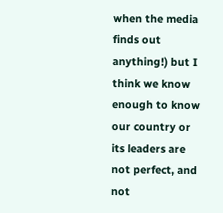when the media finds out anything!) but I think we know enough to know our country or its leaders are not perfect, and not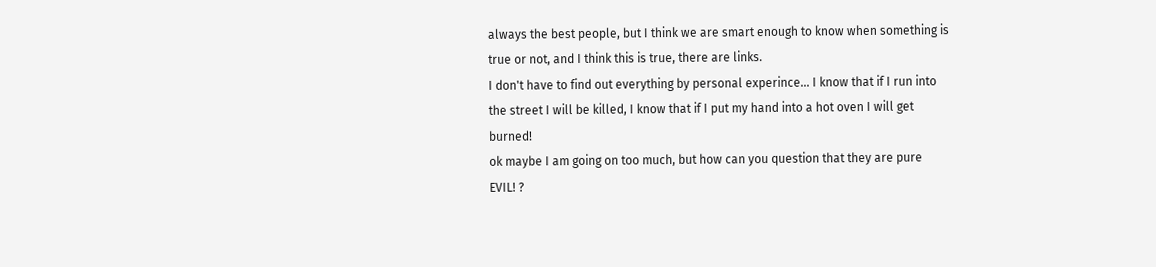always the best people, but I think we are smart enough to know when something is true or not, and I think this is true, there are links.
I don't have to find out everything by personal experince... I know that if I run into the street I will be killed, I know that if I put my hand into a hot oven I will get burned!
ok maybe I am going on too much, but how can you question that they are pure EVIL! ?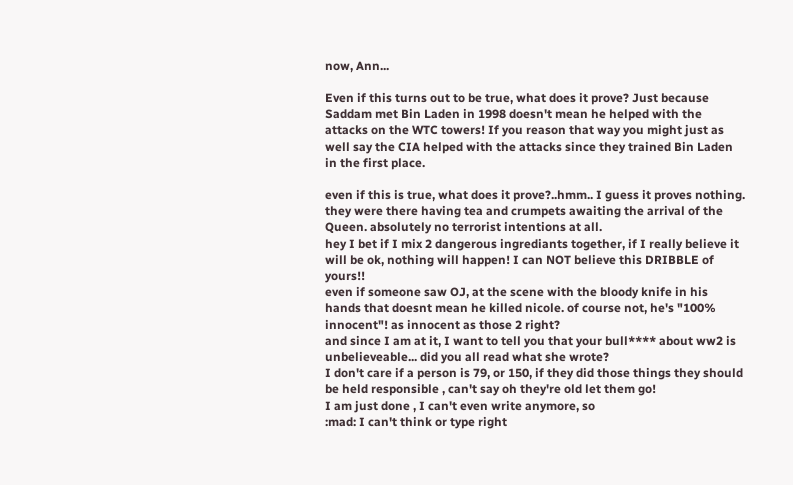now, Ann...

Even if this turns out to be true, what does it prove? Just because Saddam met Bin Laden in 1998 doesn't mean he helped with the attacks on the WTC towers! If you reason that way you might just as well say the CIA helped with the attacks since they trained Bin Laden in the first place.

even if this is true, what does it prove?..hmm.. I guess it proves nothing. they were there having tea and crumpets awaiting the arrival of the Queen. absolutely no terrorist intentions at all.
hey I bet if I mix 2 dangerous ingrediants together, if I really believe it will be ok, nothing will happen! I can NOT believe this DRIBBLE of yours!!
even if someone saw OJ, at the scene with the bloody knife in his hands that doesnt mean he killed nicole. of course not, he's "100% innocent"! as innocent as those 2 right?
and since I am at it, I want to tell you that your bull**** about ww2 is unbelieveable... did you all read what she wrote?
I don't care if a person is 79, or 150, if they did those things they should be held responsible , can't say oh they're old let them go!
I am just done , I can't even write anymore, so
:mad: I can't think or type right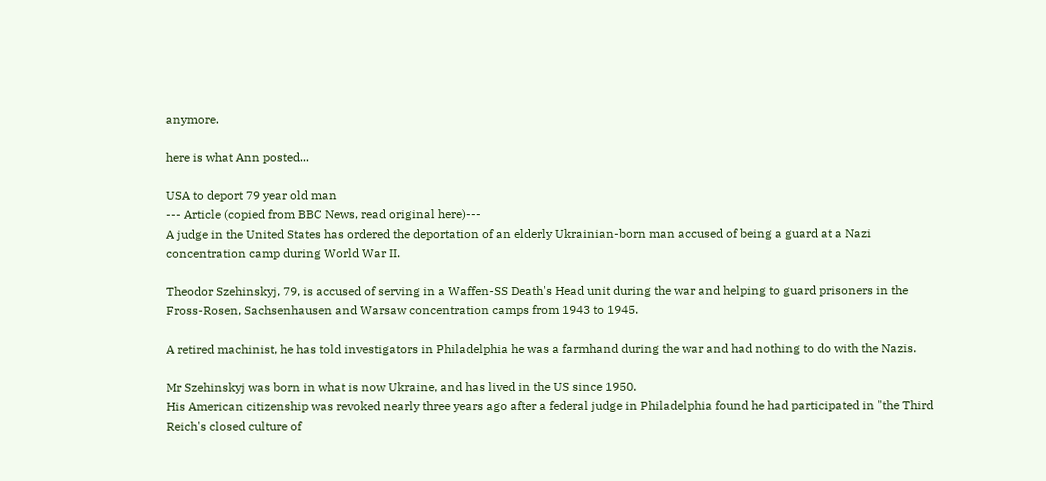anymore.

here is what Ann posted...

USA to deport 79 year old man
--- Article (copied from BBC News, read original here)---
A judge in the United States has ordered the deportation of an elderly Ukrainian-born man accused of being a guard at a Nazi concentration camp during World War II.

Theodor Szehinskyj, 79, is accused of serving in a Waffen-SS Death's Head unit during the war and helping to guard prisoners in the Fross-Rosen, Sachsenhausen and Warsaw concentration camps from 1943 to 1945.

A retired machinist, he has told investigators in Philadelphia he was a farmhand during the war and had nothing to do with the Nazis.

Mr Szehinskyj was born in what is now Ukraine, and has lived in the US since 1950.
His American citizenship was revoked nearly three years ago after a federal judge in Philadelphia found he had participated in "the Third Reich's closed culture of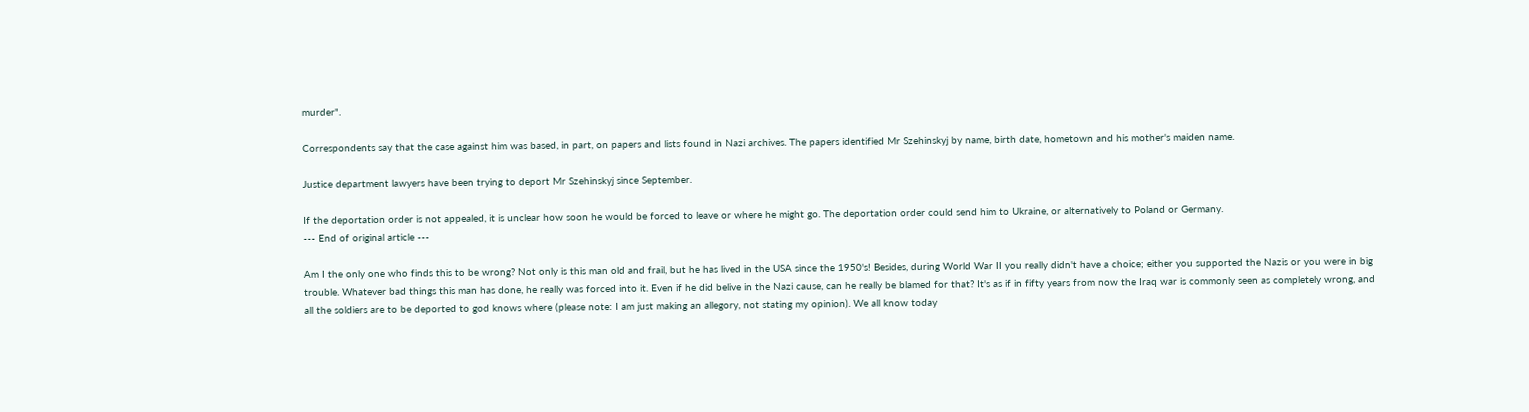murder".

Correspondents say that the case against him was based, in part, on papers and lists found in Nazi archives. The papers identified Mr Szehinskyj by name, birth date, hometown and his mother's maiden name.

Justice department lawyers have been trying to deport Mr Szehinskyj since September.

If the deportation order is not appealed, it is unclear how soon he would be forced to leave or where he might go. The deportation order could send him to Ukraine, or alternatively to Poland or Germany.
--- End of original article ---

Am I the only one who finds this to be wrong? Not only is this man old and frail, but he has lived in the USA since the 1950's! Besides, during World War II you really didn't have a choice; either you supported the Nazis or you were in big trouble. Whatever bad things this man has done, he really was forced into it. Even if he did belive in the Nazi cause, can he really be blamed for that? It's as if in fifty years from now the Iraq war is commonly seen as completely wrong, and all the soldiers are to be deported to god knows where (please note: I am just making an allegory, not stating my opinion). We all know today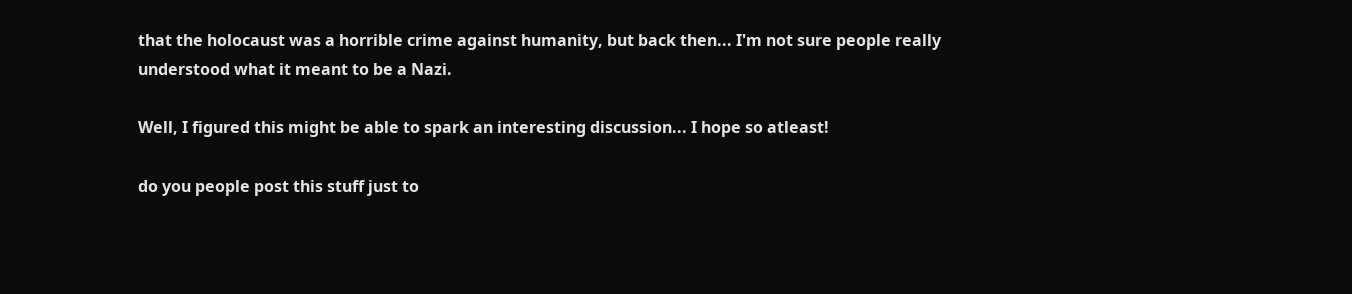that the holocaust was a horrible crime against humanity, but back then... I'm not sure people really understood what it meant to be a Nazi.

Well, I figured this might be able to spark an interesting discussion... I hope so atleast!

do you people post this stuff just to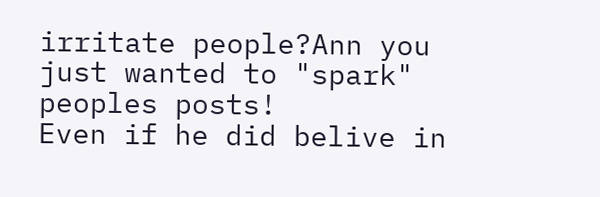irritate people?Ann you just wanted to "spark" peoples posts!
Even if he did belive in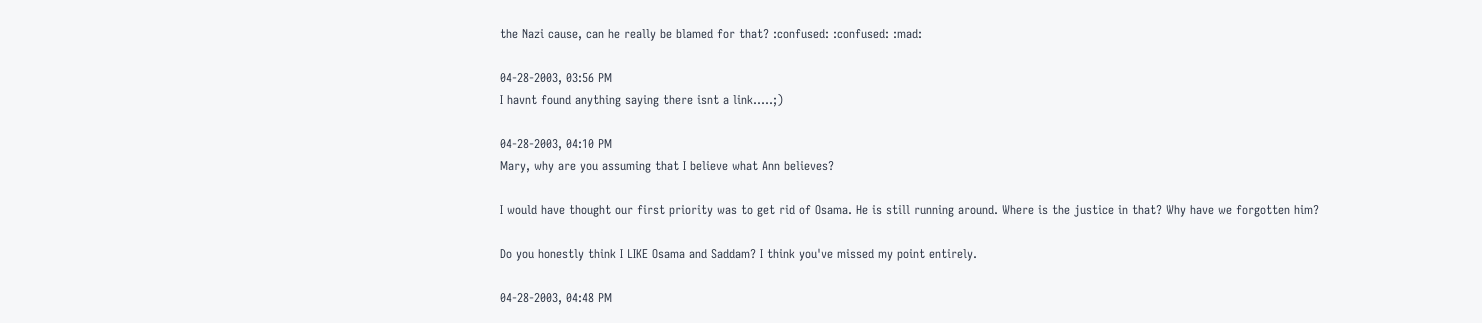the Nazi cause, can he really be blamed for that? :confused: :confused: :mad:

04-28-2003, 03:56 PM
I havnt found anything saying there isnt a link.....;)

04-28-2003, 04:10 PM
Mary, why are you assuming that I believe what Ann believes?

I would have thought our first priority was to get rid of Osama. He is still running around. Where is the justice in that? Why have we forgotten him?

Do you honestly think I LIKE Osama and Saddam? I think you've missed my point entirely.

04-28-2003, 04:48 PM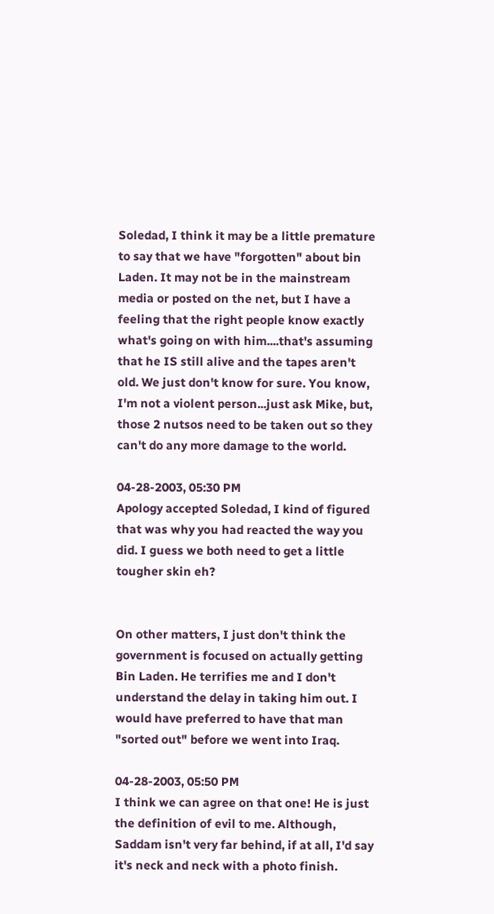Soledad, I think it may be a little premature to say that we have "forgotten" about bin Laden. It may not be in the mainstream media or posted on the net, but I have a feeling that the right people know exactly what's going on with him....that's assuming that he IS still alive and the tapes aren't old. We just don't know for sure. You know, I'm not a violent person...just ask Mike, but, those 2 nutsos need to be taken out so they can't do any more damage to the world.

04-28-2003, 05:30 PM
Apology accepted Soledad, I kind of figured that was why you had reacted the way you did. I guess we both need to get a little tougher skin eh?


On other matters, I just don't think the government is focused on actually getting Bin Laden. He terrifies me and I don't understand the delay in taking him out. I would have preferred to have that man "sorted out" before we went into Iraq.

04-28-2003, 05:50 PM
I think we can agree on that one! He is just the definition of evil to me. Although, Saddam isn't very far behind, if at all, I'd say it's neck and neck with a photo finish.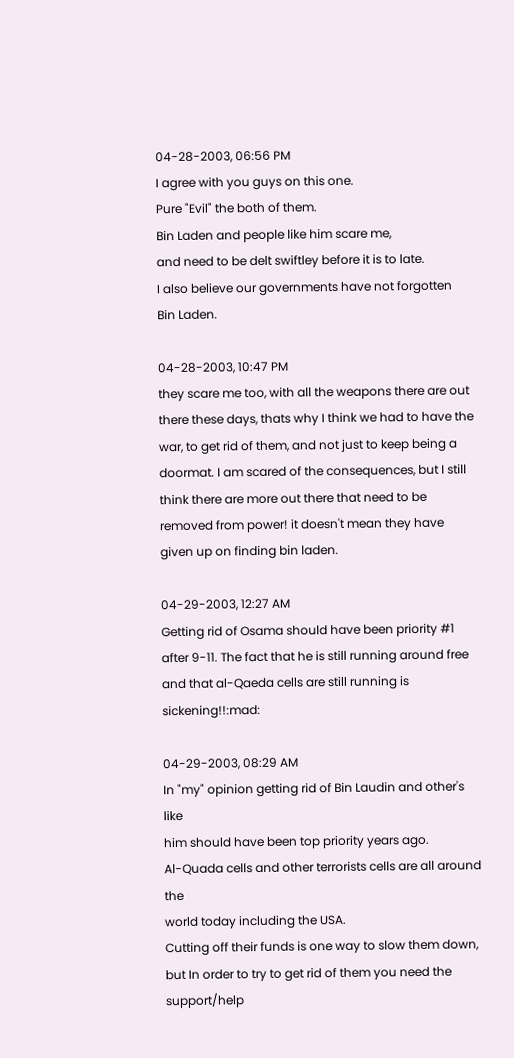04-28-2003, 06:56 PM
I agree with you guys on this one.
Pure "Evil" the both of them.
Bin Laden and people like him scare me,
and need to be delt swiftley before it is to late.
I also believe our governments have not forgotten
Bin Laden.

04-28-2003, 10:47 PM
they scare me too, with all the weapons there are out there these days, thats why I think we had to have the war, to get rid of them, and not just to keep being a doormat. I am scared of the consequences, but I still think there are more out there that need to be removed from power! it doesn't mean they have given up on finding bin laden.

04-29-2003, 12:27 AM
Getting rid of Osama should have been priority #1 after 9-11. The fact that he is still running around free and that al-Qaeda cells are still running is sickening!!:mad:

04-29-2003, 08:29 AM
In "my" opinion getting rid of Bin Laudin and other's like
him should have been top priority years ago.
Al-Quada cells and other terrorists cells are all around the
world today including the USA.
Cutting off their funds is one way to slow them down,
but In order to try to get rid of them you need the support/help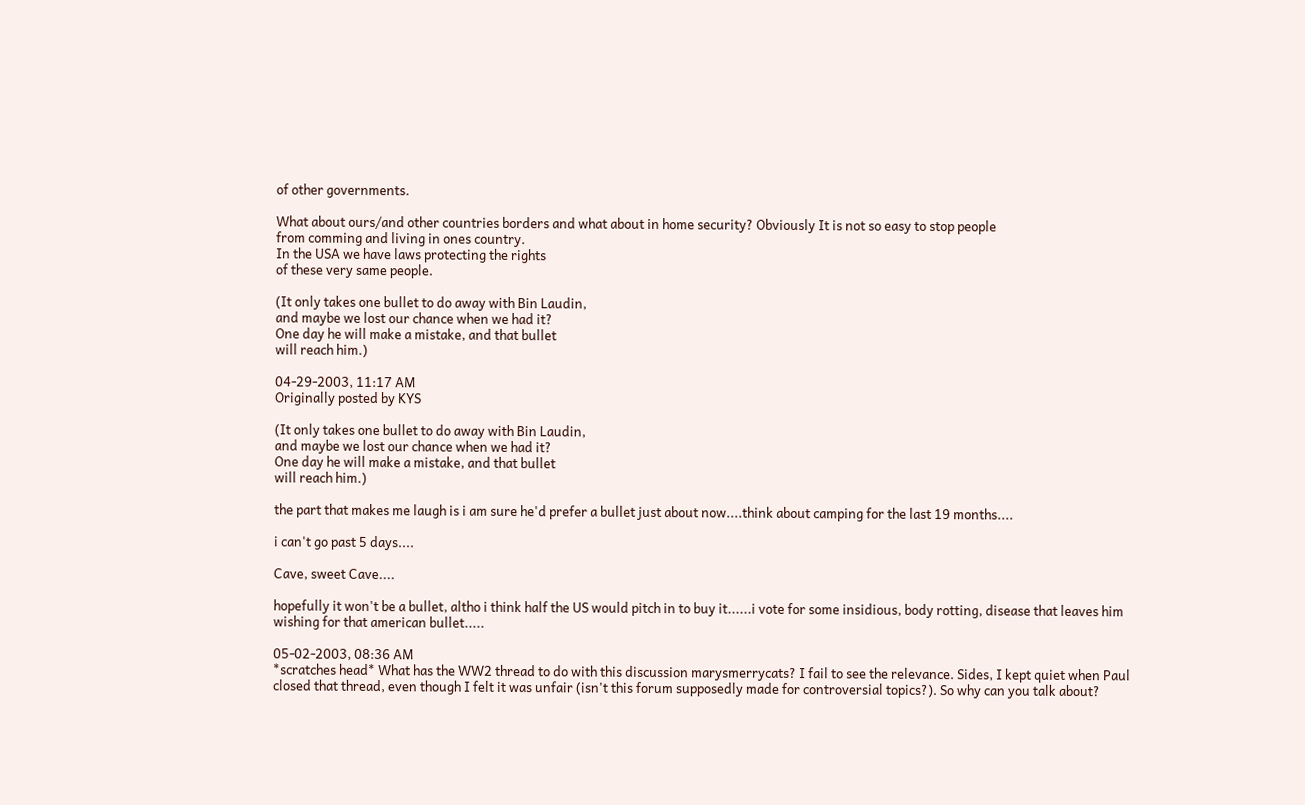of other governments.

What about ours/and other countries borders and what about in home security? Obviously It is not so easy to stop people
from comming and living in ones country.
In the USA we have laws protecting the rights
of these very same people.

(It only takes one bullet to do away with Bin Laudin,
and maybe we lost our chance when we had it?
One day he will make a mistake, and that bullet
will reach him.)

04-29-2003, 11:17 AM
Originally posted by KYS

(It only takes one bullet to do away with Bin Laudin,
and maybe we lost our chance when we had it?
One day he will make a mistake, and that bullet
will reach him.)

the part that makes me laugh is i am sure he'd prefer a bullet just about now....think about camping for the last 19 months....

i can't go past 5 days....

Cave, sweet Cave....

hopefully it won't be a bullet, altho i think half the US would pitch in to buy it......i vote for some insidious, body rotting, disease that leaves him wishing for that american bullet.....

05-02-2003, 08:36 AM
*scratches head* What has the WW2 thread to do with this discussion marysmerrycats? I fail to see the relevance. Sides, I kept quiet when Paul closed that thread, even though I felt it was unfair (isn't this forum supposedly made for controversial topics?). So why can you talk about?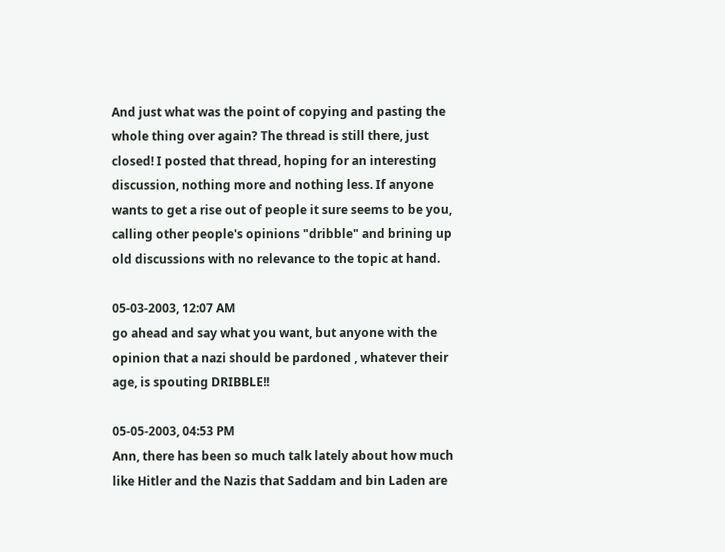And just what was the point of copying and pasting the whole thing over again? The thread is still there, just closed! I posted that thread, hoping for an interesting discussion, nothing more and nothing less. If anyone wants to get a rise out of people it sure seems to be you, calling other people's opinions "dribble" and brining up old discussions with no relevance to the topic at hand.

05-03-2003, 12:07 AM
go ahead and say what you want, but anyone with the opinion that a nazi should be pardoned , whatever their age, is spouting DRIBBLE!!

05-05-2003, 04:53 PM
Ann, there has been so much talk lately about how much like Hitler and the Nazis that Saddam and bin Laden are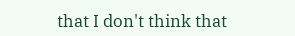that I don't think that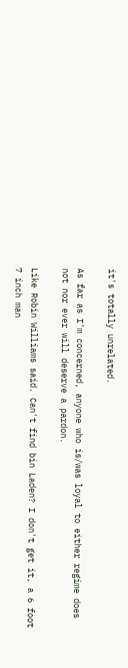it's totally unrelated.

As far as I'm concerned, anyone who is/was loyal to either regime does not nor ever will deserve a pardon.

Like Robin Williams said. Can't find bin Laden? I don't get it, a 6 foot 7 inch man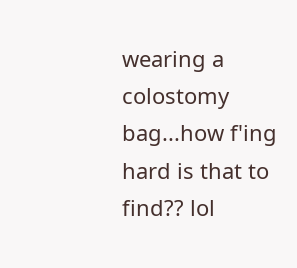wearing a colostomy bag...how f'ing hard is that to find?? lol